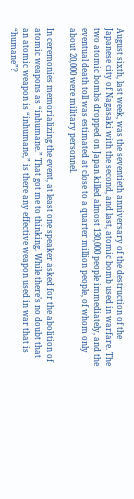August sixth, last week, was the seventieth anniversary of the destruction of the Japanese city of Nagasaki with the second, and last, atomic bomb used in warfare. The two atomic bombs dropped on Japan killed almost 130,000 people immediately, and the eventual death toll was estimated at close to a quarter million people, of whom only about 20,000 were military personnel.

In ceremonies memorializing the event, at least one speaker asked for the abolition of atomic weapons as “inhumane.” That got me to thinking. While there’s no doubt that an atomic weapon is “inhumane,” is there any effective weapon used in war that is “humane”?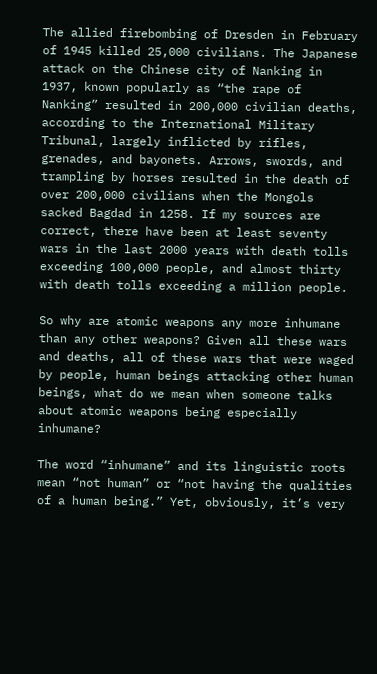The allied firebombing of Dresden in February of 1945 killed 25,000 civilians. The Japanese attack on the Chinese city of Nanking in 1937, known popularly as “the rape of Nanking” resulted in 200,000 civilian deaths, according to the International Military Tribunal, largely inflicted by rifles, grenades, and bayonets. Arrows, swords, and trampling by horses resulted in the death of over 200,000 civilians when the Mongols sacked Bagdad in 1258. If my sources are correct, there have been at least seventy wars in the last 2000 years with death tolls exceeding 100,000 people, and almost thirty with death tolls exceeding a million people.

So why are atomic weapons any more inhumane than any other weapons? Given all these wars and deaths, all of these wars that were waged by people, human beings attacking other human beings, what do we mean when someone talks about atomic weapons being especially inhumane?

The word “inhumane” and its linguistic roots mean “not human” or “not having the qualities of a human being.” Yet, obviously, it’s very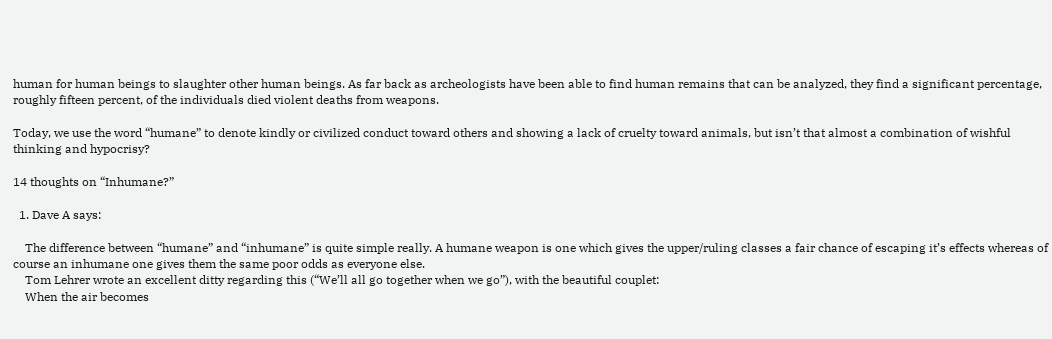human for human beings to slaughter other human beings. As far back as archeologists have been able to find human remains that can be analyzed, they find a significant percentage, roughly fifteen percent, of the individuals died violent deaths from weapons.

Today, we use the word “humane” to denote kindly or civilized conduct toward others and showing a lack of cruelty toward animals, but isn’t that almost a combination of wishful thinking and hypocrisy?

14 thoughts on “Inhumane?”

  1. Dave A says:

    The difference between “humane” and “inhumane” is quite simple really. A humane weapon is one which gives the upper/ruling classes a fair chance of escaping it’s effects whereas of course an inhumane one gives them the same poor odds as everyone else.
    Tom Lehrer wrote an excellent ditty regarding this (“We’ll all go together when we go”), with the beautiful couplet:
    When the air becomes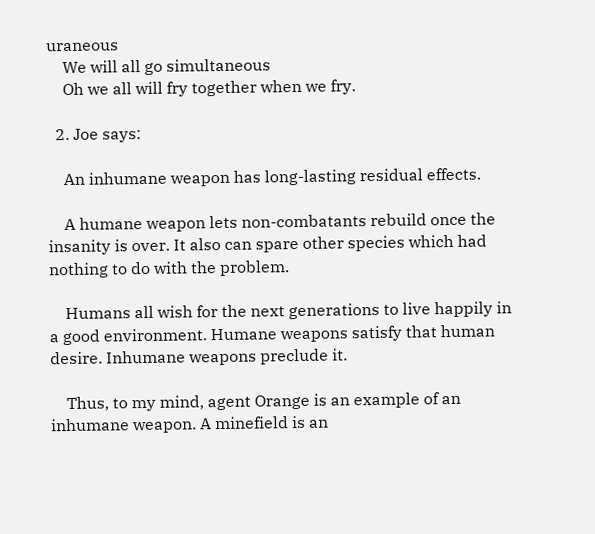uraneous
    We will all go simultaneous
    Oh we all will fry together when we fry.

  2. Joe says:

    An inhumane weapon has long-lasting residual effects.

    A humane weapon lets non-combatants rebuild once the insanity is over. It also can spare other species which had nothing to do with the problem.

    Humans all wish for the next generations to live happily in a good environment. Humane weapons satisfy that human desire. Inhumane weapons preclude it.

    Thus, to my mind, agent Orange is an example of an inhumane weapon. A minefield is an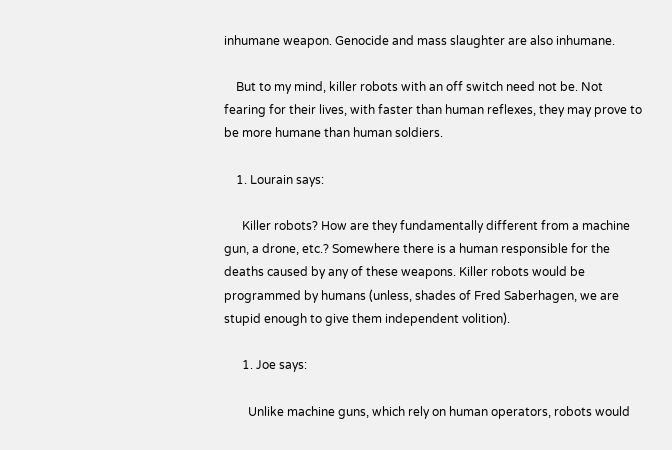inhumane weapon. Genocide and mass slaughter are also inhumane.

    But to my mind, killer robots with an off switch need not be. Not fearing for their lives, with faster than human reflexes, they may prove to be more humane than human soldiers.

    1. Lourain says:

      Killer robots? How are they fundamentally different from a machine gun, a drone, etc.? Somewhere there is a human responsible for the deaths caused by any of these weapons. Killer robots would be programmed by humans (unless, shades of Fred Saberhagen, we are stupid enough to give them independent volition).

      1. Joe says:

        Unlike machine guns, which rely on human operators, robots would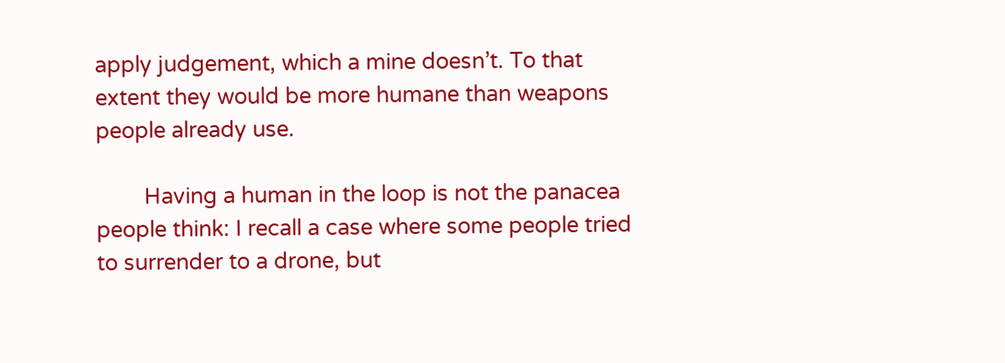apply judgement, which a mine doesn’t. To that extent they would be more humane than weapons people already use.

        Having a human in the loop is not the panacea people think: I recall a case where some people tried to surrender to a drone, but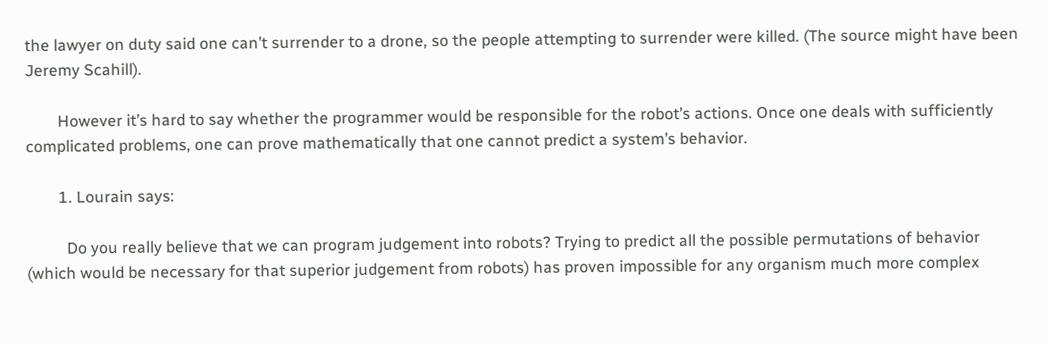the lawyer on duty said one can’t surrender to a drone, so the people attempting to surrender were killed. (The source might have been Jeremy Scahill).

        However it’s hard to say whether the programmer would be responsible for the robot’s actions. Once one deals with sufficiently complicated problems, one can prove mathematically that one cannot predict a system’s behavior.

        1. Lourain says:

          Do you really believe that we can program judgement into robots? Trying to predict all the possible permutations of behavior (which would be necessary for that superior judgement from robots) has proven impossible for any organism much more complex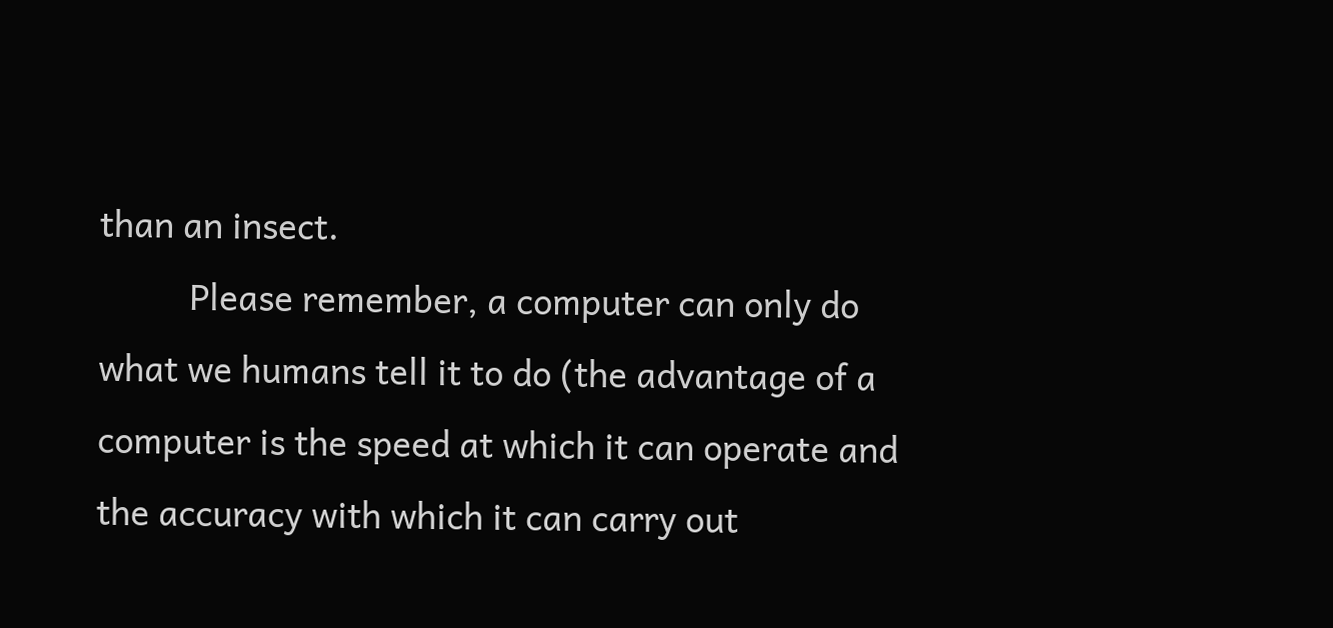than an insect.
          Please remember, a computer can only do what we humans tell it to do (the advantage of a computer is the speed at which it can operate and the accuracy with which it can carry out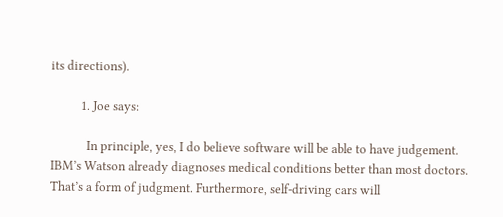its directions).

          1. Joe says:

            In principle, yes, I do believe software will be able to have judgement. IBM’s Watson already diagnoses medical conditions better than most doctors. That’s a form of judgment. Furthermore, self-driving cars will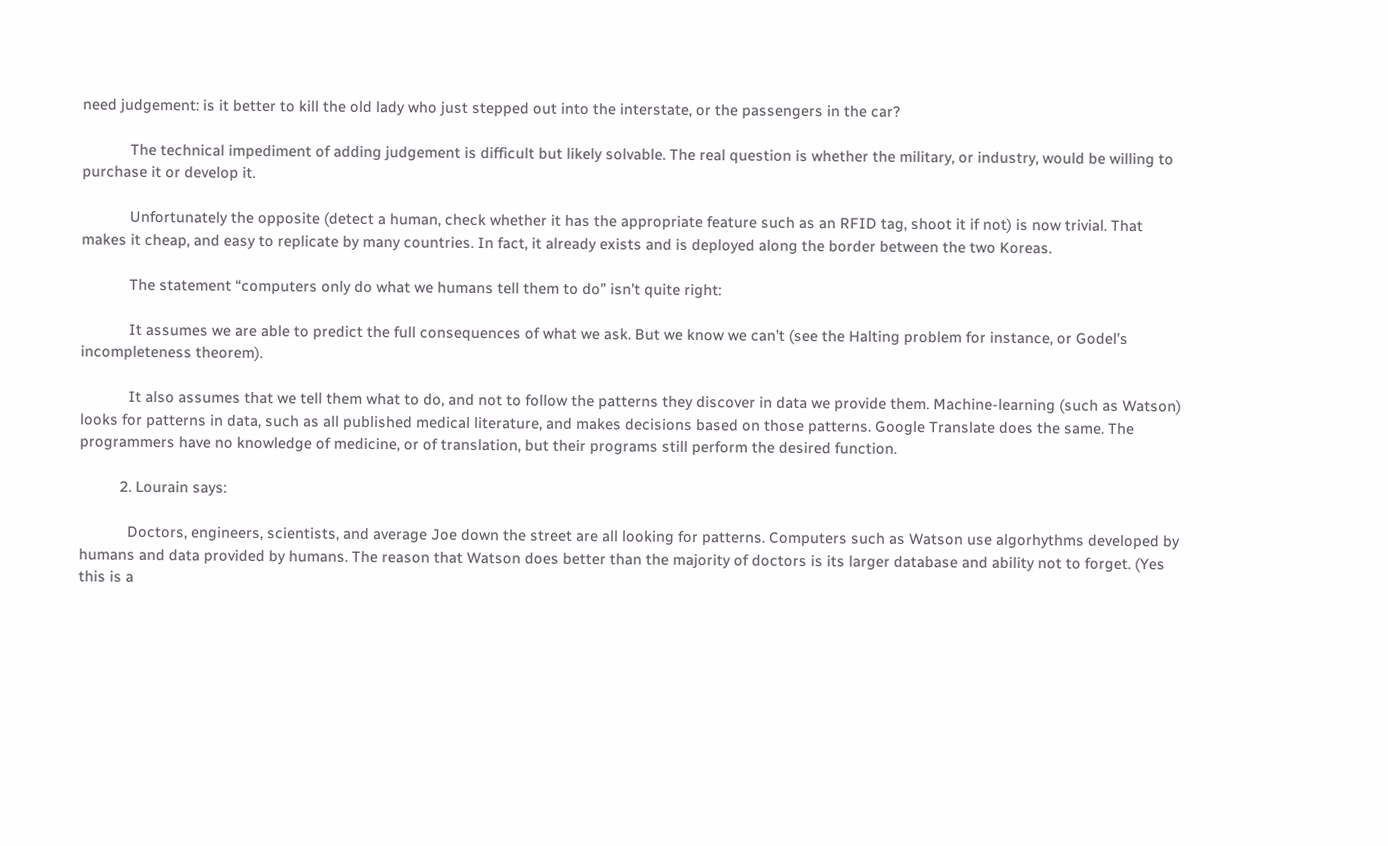need judgement: is it better to kill the old lady who just stepped out into the interstate, or the passengers in the car?

            The technical impediment of adding judgement is difficult but likely solvable. The real question is whether the military, or industry, would be willing to purchase it or develop it.

            Unfortunately the opposite (detect a human, check whether it has the appropriate feature such as an RFID tag, shoot it if not) is now trivial. That makes it cheap, and easy to replicate by many countries. In fact, it already exists and is deployed along the border between the two Koreas.

            The statement “computers only do what we humans tell them to do” isn’t quite right:

            It assumes we are able to predict the full consequences of what we ask. But we know we can’t (see the Halting problem for instance, or Godel’s incompleteness theorem).

            It also assumes that we tell them what to do, and not to follow the patterns they discover in data we provide them. Machine-learning (such as Watson) looks for patterns in data, such as all published medical literature, and makes decisions based on those patterns. Google Translate does the same. The programmers have no knowledge of medicine, or of translation, but their programs still perform the desired function.

          2. Lourain says:

            Doctors, engineers, scientists, and average Joe down the street are all looking for patterns. Computers such as Watson use algorhythms developed by humans and data provided by humans. The reason that Watson does better than the majority of doctors is its larger database and ability not to forget. (Yes this is a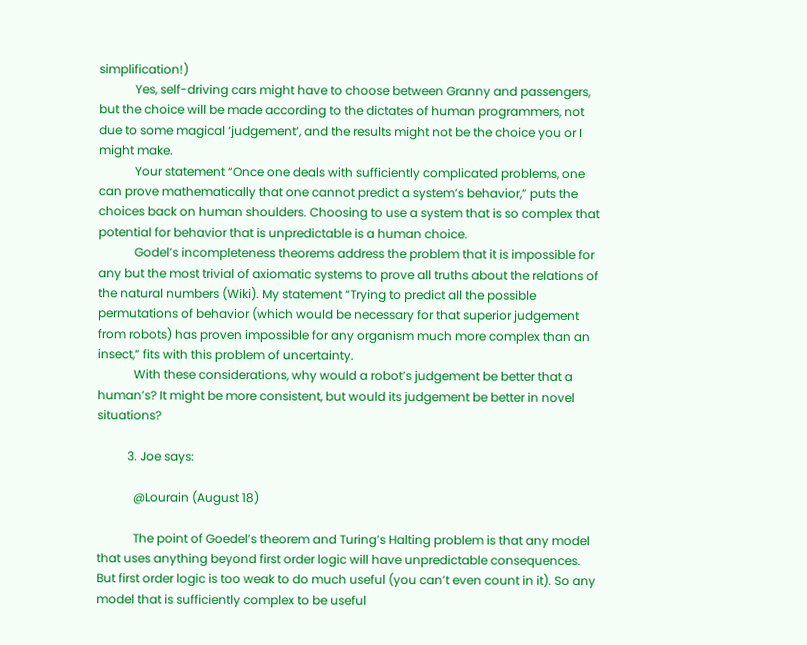simplification!)
            Yes, self-driving cars might have to choose between Granny and passengers, but the choice will be made according to the dictates of human programmers, not due to some magical ‘judgement’, and the results might not be the choice you or I might make.
            Your statement “Once one deals with sufficiently complicated problems, one can prove mathematically that one cannot predict a system’s behavior,” puts the choices back on human shoulders. Choosing to use a system that is so complex that potential for behavior that is unpredictable is a human choice.
            Godel’s incompleteness theorems address the problem that it is impossible for any but the most trivial of axiomatic systems to prove all truths about the relations of the natural numbers (Wiki). My statement “Trying to predict all the possible permutations of behavior (which would be necessary for that superior judgement from robots) has proven impossible for any organism much more complex than an insect,” fits with this problem of uncertainty.
            With these considerations, why would a robot’s judgement be better that a human’s? It might be more consistent, but would its judgement be better in novel situations?

          3. Joe says:

            @Lourain (August 18)

            The point of Goedel’s theorem and Turing’s Halting problem is that any model that uses anything beyond first order logic will have unpredictable consequences. But first order logic is too weak to do much useful (you can’t even count in it). So any model that is sufficiently complex to be useful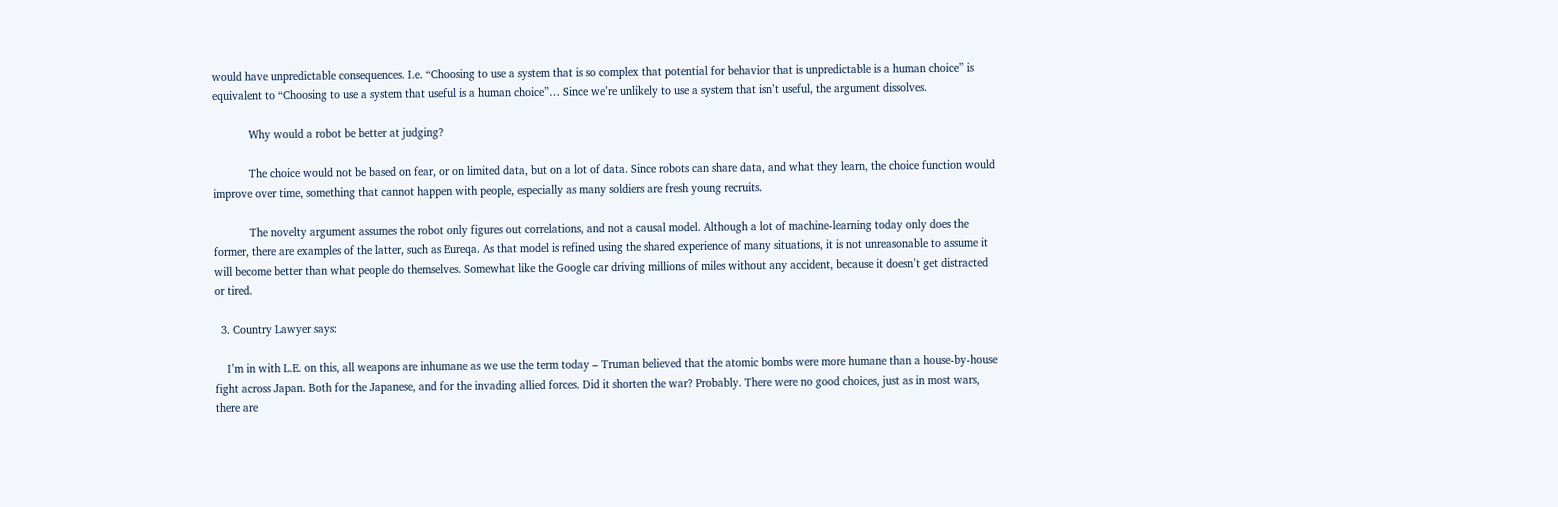would have unpredictable consequences. I.e. “Choosing to use a system that is so complex that potential for behavior that is unpredictable is a human choice” is equivalent to “Choosing to use a system that useful is a human choice”… Since we’re unlikely to use a system that isn’t useful, the argument dissolves.

            Why would a robot be better at judging?

            The choice would not be based on fear, or on limited data, but on a lot of data. Since robots can share data, and what they learn, the choice function would improve over time, something that cannot happen with people, especially as many soldiers are fresh young recruits.

            The novelty argument assumes the robot only figures out correlations, and not a causal model. Although a lot of machine-learning today only does the former, there are examples of the latter, such as Eureqa. As that model is refined using the shared experience of many situations, it is not unreasonable to assume it will become better than what people do themselves. Somewhat like the Google car driving millions of miles without any accident, because it doesn’t get distracted or tired.

  3. Country Lawyer says:

    I’m in with L.E. on this, all weapons are inhumane as we use the term today – Truman believed that the atomic bombs were more humane than a house-by-house fight across Japan. Both for the Japanese, and for the invading allied forces. Did it shorten the war? Probably. There were no good choices, just as in most wars, there are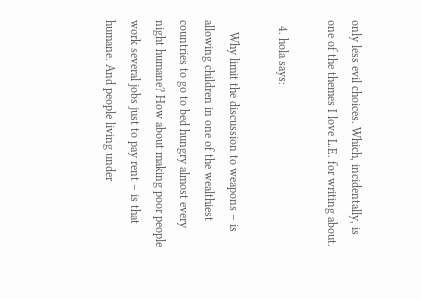only less evil choices. Which, incidentally, is one of the themes I love L.E. for writing about.

  4. hola says:

    Why limit the discussion to weapons – is allowing children in one of the wealthiest countries to go to bed hungry almost every night humane? How about making poor people work several jobs just to pay rent – is that humane. And people living under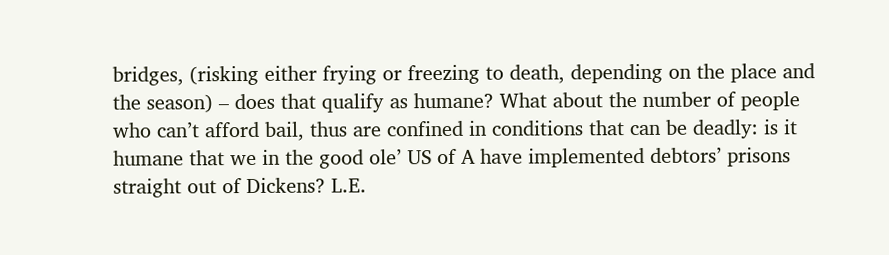bridges, (risking either frying or freezing to death, depending on the place and the season) – does that qualify as humane? What about the number of people who can’t afford bail, thus are confined in conditions that can be deadly: is it humane that we in the good ole’ US of A have implemented debtors’ prisons straight out of Dickens? L.E.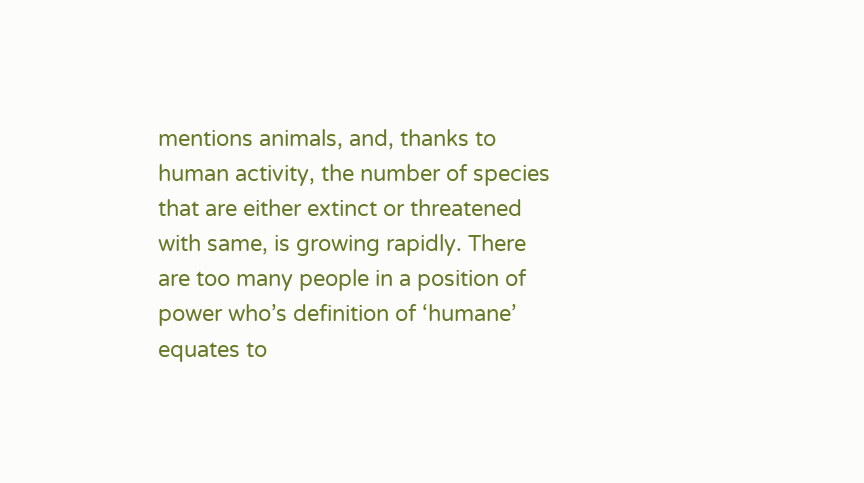mentions animals, and, thanks to human activity, the number of species that are either extinct or threatened with same, is growing rapidly. There are too many people in a position of power who’s definition of ‘humane’ equates to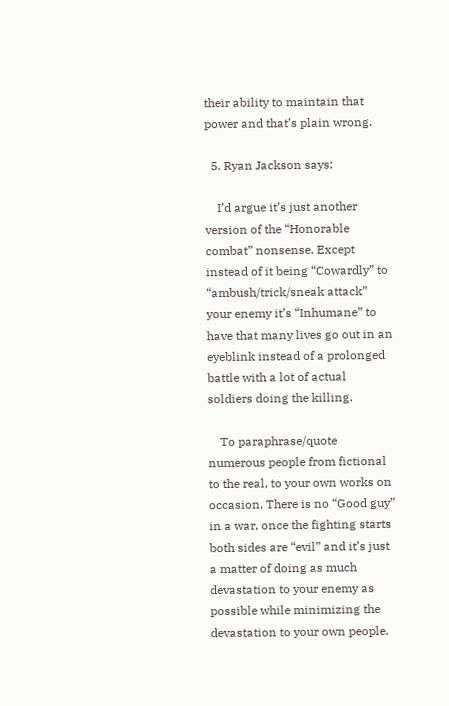their ability to maintain that power and that’s plain wrong.

  5. Ryan Jackson says:

    I’d argue it’s just another version of the “Honorable combat” nonsense. Except instead of it being “Cowardly” to “ambush/trick/sneak attack” your enemy it’s “Inhumane” to have that many lives go out in an eyeblink instead of a prolonged battle with a lot of actual soldiers doing the killing.

    To paraphrase/quote numerous people from fictional to the real, to your own works on occasion. There is no “Good guy” in a war, once the fighting starts both sides are “evil” and it’s just a matter of doing as much devastation to your enemy as possible while minimizing the devastation to your own people.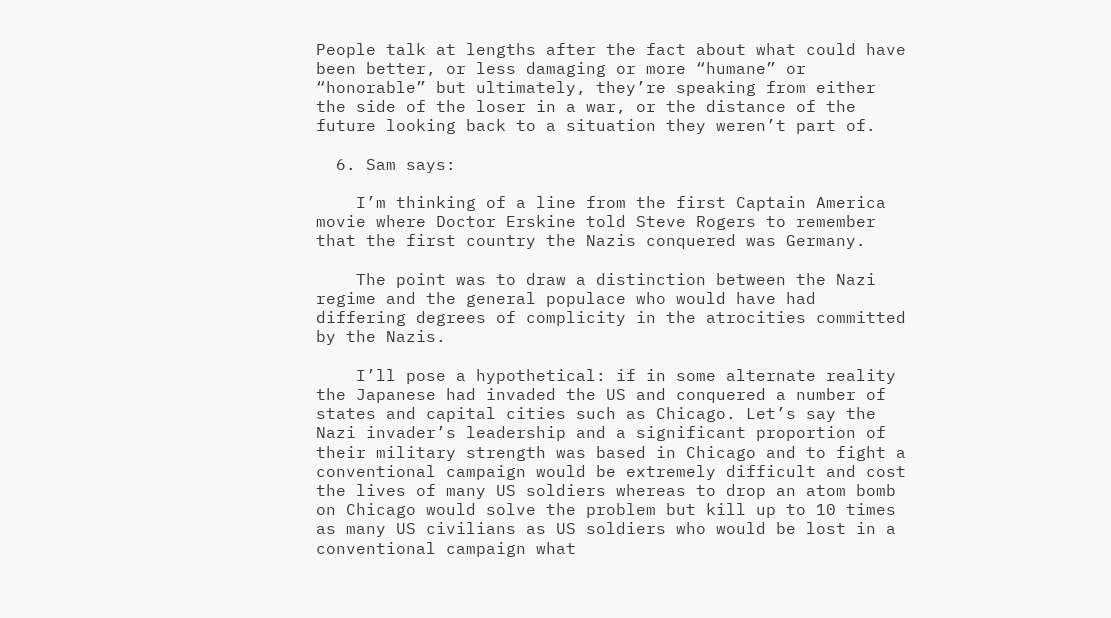People talk at lengths after the fact about what could have been better, or less damaging or more “humane” or “honorable” but ultimately, they’re speaking from either the side of the loser in a war, or the distance of the future looking back to a situation they weren’t part of.

  6. Sam says:

    I’m thinking of a line from the first Captain America movie where Doctor Erskine told Steve Rogers to remember that the first country the Nazis conquered was Germany.

    The point was to draw a distinction between the Nazi regime and the general populace who would have had differing degrees of complicity in the atrocities committed by the Nazis.

    I’ll pose a hypothetical: if in some alternate reality the Japanese had invaded the US and conquered a number of states and capital cities such as Chicago. Let’s say the Nazi invader’s leadership and a significant proportion of their military strength was based in Chicago and to fight a conventional campaign would be extremely difficult and cost the lives of many US soldiers whereas to drop an atom bomb on Chicago would solve the problem but kill up to 10 times as many US civilians as US soldiers who would be lost in a conventional campaign what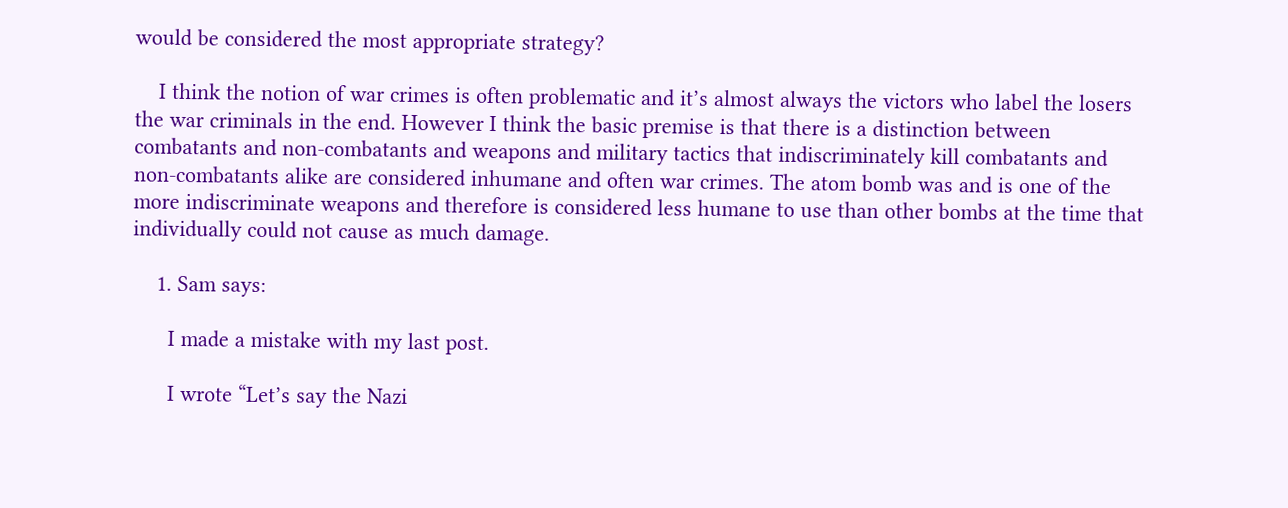would be considered the most appropriate strategy?

    I think the notion of war crimes is often problematic and it’s almost always the victors who label the losers the war criminals in the end. However I think the basic premise is that there is a distinction between combatants and non-combatants and weapons and military tactics that indiscriminately kill combatants and non-combatants alike are considered inhumane and often war crimes. The atom bomb was and is one of the more indiscriminate weapons and therefore is considered less humane to use than other bombs at the time that individually could not cause as much damage.

    1. Sam says:

      I made a mistake with my last post.

      I wrote “Let’s say the Nazi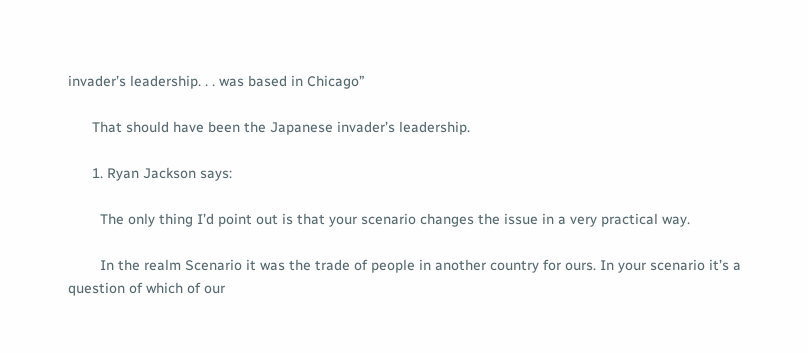invader’s leadership. . . was based in Chicago”

      That should have been the Japanese invader’s leadership.

      1. Ryan Jackson says:

        The only thing I’d point out is that your scenario changes the issue in a very practical way.

        In the realm Scenario it was the trade of people in another country for ours. In your scenario it’s a question of which of our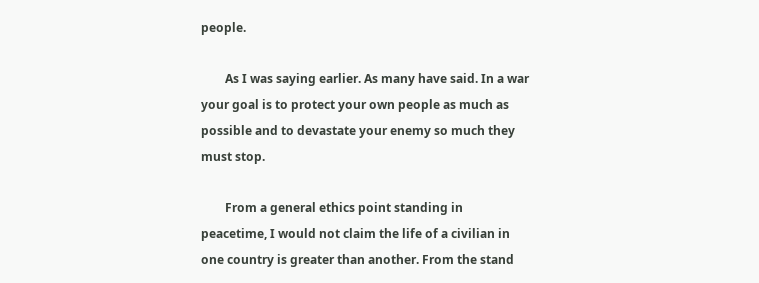people.

        As I was saying earlier. As many have said. In a war your goal is to protect your own people as much as possible and to devastate your enemy so much they must stop.

        From a general ethics point standing in peacetime, I would not claim the life of a civilian in one country is greater than another. From the stand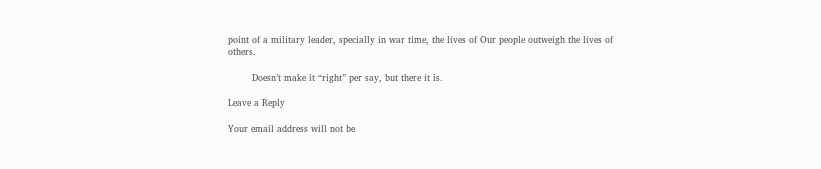point of a military leader, specially in war time, the lives of Our people outweigh the lives of others.

        Doesn’t make it “right” per say, but there it is.

Leave a Reply

Your email address will not be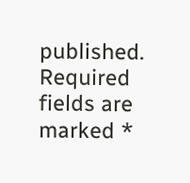published. Required fields are marked *